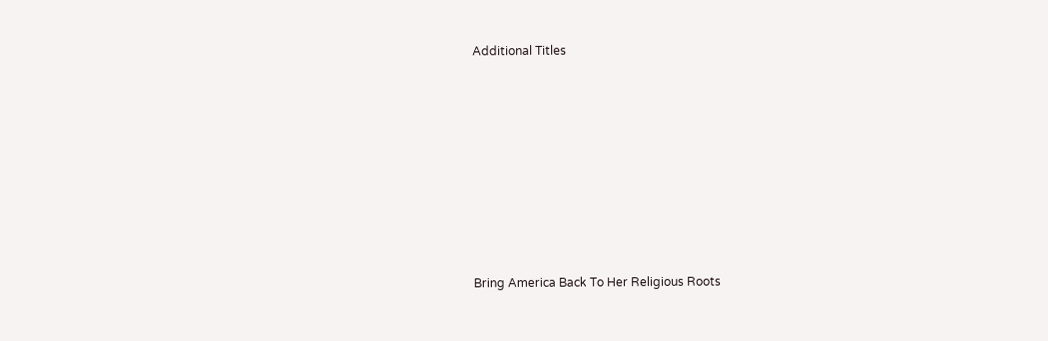Additional Titles








Bring America Back To Her Religious Roots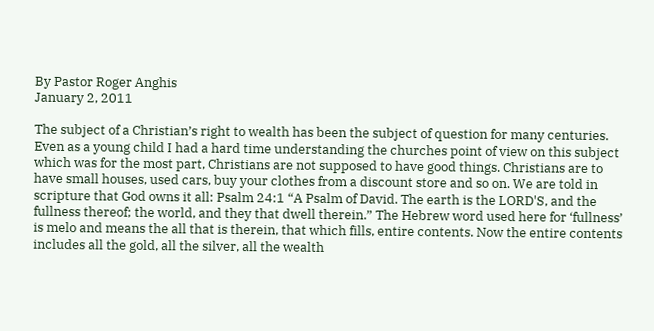By Pastor Roger Anghis
January 2, 2011

The subject of a Christian’s right to wealth has been the subject of question for many centuries. Even as a young child I had a hard time understanding the churches point of view on this subject which was for the most part, Christians are not supposed to have good things. Christians are to have small houses, used cars, buy your clothes from a discount store and so on. We are told in scripture that God owns it all: Psalm 24:1 “A Psalm of David. The earth is the LORD'S, and the fullness thereof; the world, and they that dwell therein.” The Hebrew word used here for ‘fullness’ is melo and means the all that is therein, that which fills, entire contents. Now the entire contents includes all the gold, all the silver, all the wealth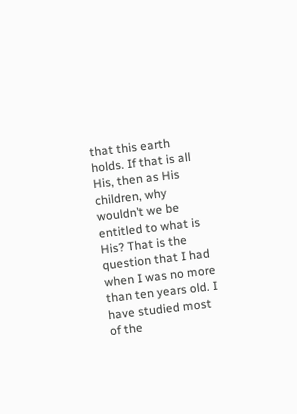that this earth holds. If that is all His, then as His children, why wouldn’t we be entitled to what is His? That is the question that I had when I was no more than ten years old. I have studied most of the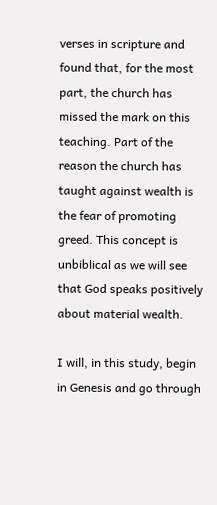verses in scripture and found that, for the most part, the church has missed the mark on this teaching. Part of the reason the church has taught against wealth is the fear of promoting greed. This concept is unbiblical as we will see that God speaks positively about material wealth.

I will, in this study, begin in Genesis and go through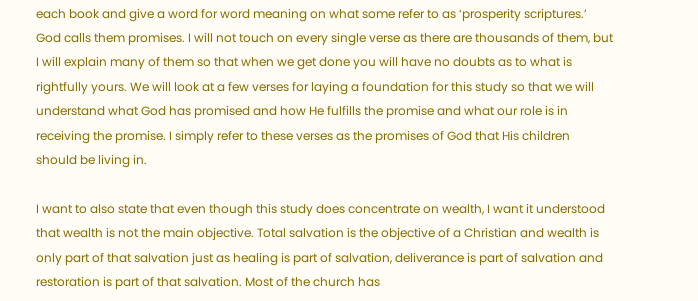each book and give a word for word meaning on what some refer to as ‘prosperity scriptures.’ God calls them promises. I will not touch on every single verse as there are thousands of them, but I will explain many of them so that when we get done you will have no doubts as to what is rightfully yours. We will look at a few verses for laying a foundation for this study so that we will understand what God has promised and how He fulfills the promise and what our role is in receiving the promise. I simply refer to these verses as the promises of God that His children should be living in.

I want to also state that even though this study does concentrate on wealth, I want it understood that wealth is not the main objective. Total salvation is the objective of a Christian and wealth is only part of that salvation just as healing is part of salvation, deliverance is part of salvation and restoration is part of that salvation. Most of the church has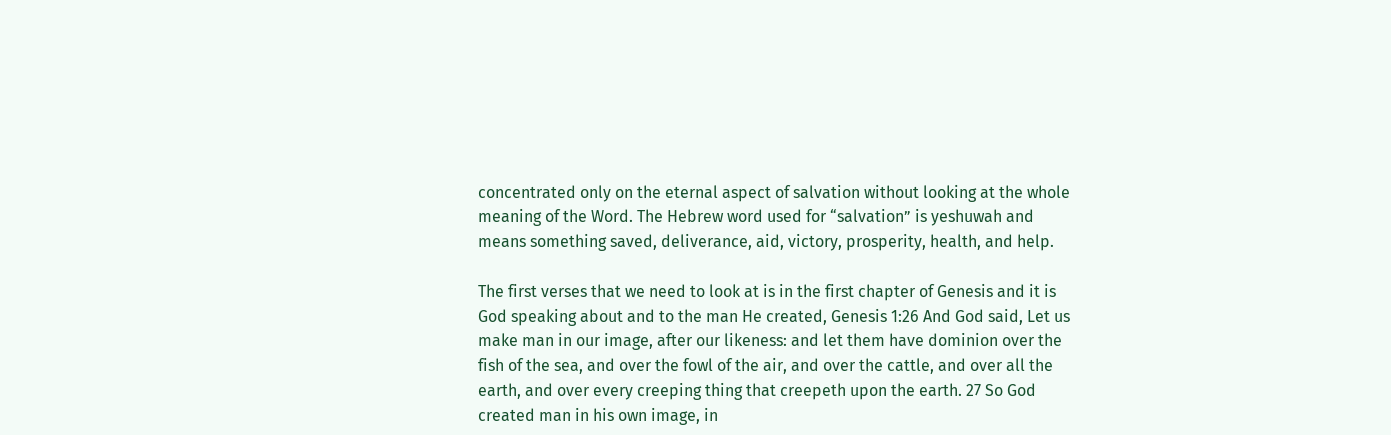concentrated only on the eternal aspect of salvation without looking at the whole meaning of the Word. The Hebrew word used for “salvation” is yeshuwah and means something saved, deliverance, aid, victory, prosperity, health, and help.

The first verses that we need to look at is in the first chapter of Genesis and it is God speaking about and to the man He created, Genesis 1:26 And God said, Let us make man in our image, after our likeness: and let them have dominion over the fish of the sea, and over the fowl of the air, and over the cattle, and over all the earth, and over every creeping thing that creepeth upon the earth. 27 So God created man in his own image, in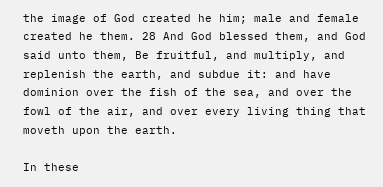the image of God created he him; male and female created he them. 28 And God blessed them, and God said unto them, Be fruitful, and multiply, and replenish the earth, and subdue it: and have dominion over the fish of the sea, and over the fowl of the air, and over every living thing that moveth upon the earth.

In these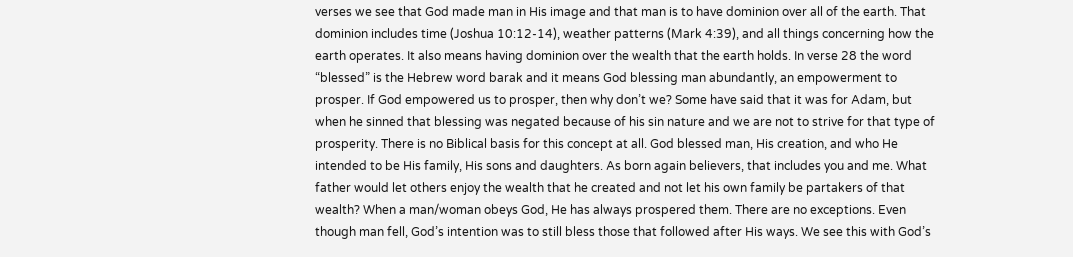verses we see that God made man in His image and that man is to have dominion over all of the earth. That dominion includes time (Joshua 10:12-14), weather patterns (Mark 4:39), and all things concerning how the earth operates. It also means having dominion over the wealth that the earth holds. In verse 28 the word “blessed” is the Hebrew word barak and it means God blessing man abundantly, an empowerment to prosper. If God empowered us to prosper, then why don’t we? Some have said that it was for Adam, but when he sinned that blessing was negated because of his sin nature and we are not to strive for that type of prosperity. There is no Biblical basis for this concept at all. God blessed man, His creation, and who He intended to be His family, His sons and daughters. As born again believers, that includes you and me. What father would let others enjoy the wealth that he created and not let his own family be partakers of that wealth? When a man/woman obeys God, He has always prospered them. There are no exceptions. Even though man fell, God’s intention was to still bless those that followed after His ways. We see this with God’s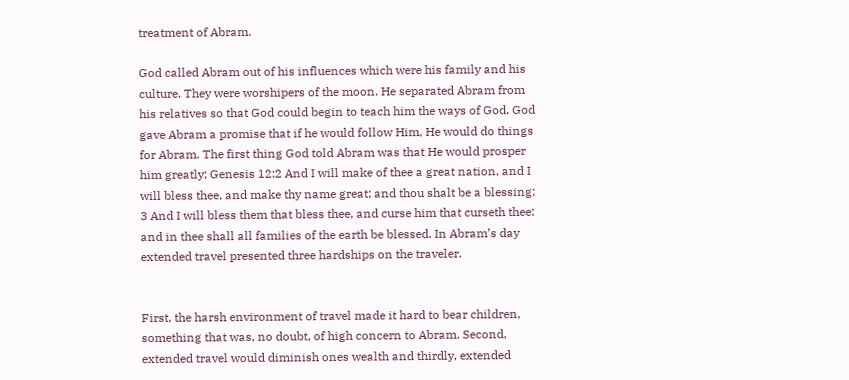treatment of Abram.

God called Abram out of his influences which were his family and his culture. They were worshipers of the moon. He separated Abram from his relatives so that God could begin to teach him the ways of God. God gave Abram a promise that if he would follow Him, He would do things for Abram. The first thing God told Abram was that He would prosper him greatly; Genesis 12:2 And I will make of thee a great nation, and I will bless thee, and make thy name great; and thou shalt be a blessing: 3 And I will bless them that bless thee, and curse him that curseth thee: and in thee shall all families of the earth be blessed. In Abram’s day extended travel presented three hardships on the traveler.


First, the harsh environment of travel made it hard to bear children, something that was, no doubt, of high concern to Abram. Second, extended travel would diminish ones wealth and thirdly, extended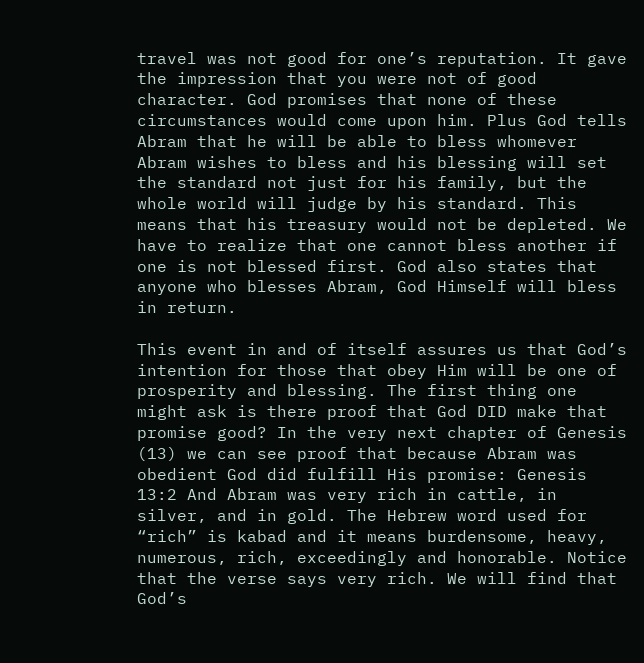travel was not good for one’s reputation. It gave the impression that you were not of good character. God promises that none of these circumstances would come upon him. Plus God tells Abram that he will be able to bless whomever Abram wishes to bless and his blessing will set the standard not just for his family, but the whole world will judge by his standard. This means that his treasury would not be depleted. We have to realize that one cannot bless another if one is not blessed first. God also states that anyone who blesses Abram, God Himself will bless in return.

This event in and of itself assures us that God’s intention for those that obey Him will be one of prosperity and blessing. The first thing one might ask is there proof that God DID make that promise good? In the very next chapter of Genesis (13) we can see proof that because Abram was obedient God did fulfill His promise: Genesis 13:2 And Abram was very rich in cattle, in silver, and in gold. The Hebrew word used for “rich” is kabad and it means burdensome, heavy, numerous, rich, exceedingly and honorable. Notice that the verse says very rich. We will find that God’s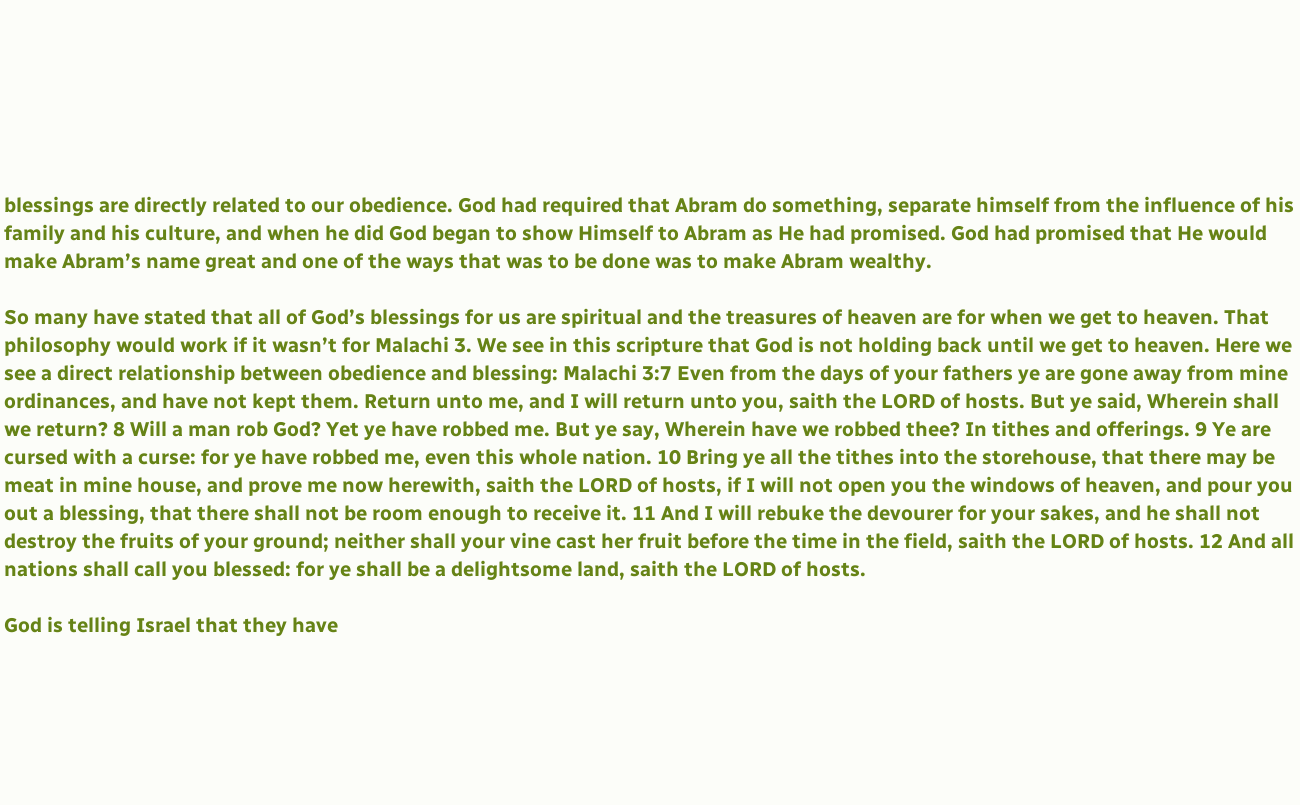blessings are directly related to our obedience. God had required that Abram do something, separate himself from the influence of his family and his culture, and when he did God began to show Himself to Abram as He had promised. God had promised that He would make Abram’s name great and one of the ways that was to be done was to make Abram wealthy.

So many have stated that all of God’s blessings for us are spiritual and the treasures of heaven are for when we get to heaven. That philosophy would work if it wasn’t for Malachi 3. We see in this scripture that God is not holding back until we get to heaven. Here we see a direct relationship between obedience and blessing: Malachi 3:7 Even from the days of your fathers ye are gone away from mine ordinances, and have not kept them. Return unto me, and I will return unto you, saith the LORD of hosts. But ye said, Wherein shall we return? 8 Will a man rob God? Yet ye have robbed me. But ye say, Wherein have we robbed thee? In tithes and offerings. 9 Ye are cursed with a curse: for ye have robbed me, even this whole nation. 10 Bring ye all the tithes into the storehouse, that there may be meat in mine house, and prove me now herewith, saith the LORD of hosts, if I will not open you the windows of heaven, and pour you out a blessing, that there shall not be room enough to receive it. 11 And I will rebuke the devourer for your sakes, and he shall not destroy the fruits of your ground; neither shall your vine cast her fruit before the time in the field, saith the LORD of hosts. 12 And all nations shall call you blessed: for ye shall be a delightsome land, saith the LORD of hosts.

God is telling Israel that they have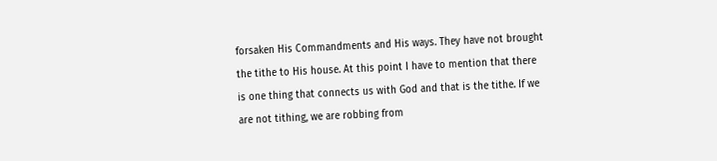forsaken His Commandments and His ways. They have not brought the tithe to His house. At this point I have to mention that there is one thing that connects us with God and that is the tithe. If we are not tithing, we are robbing from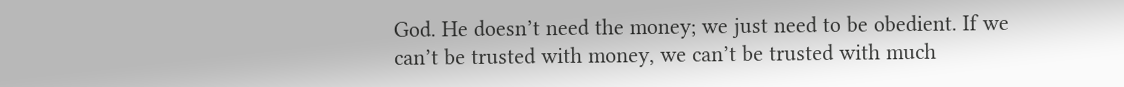God. He doesn’t need the money; we just need to be obedient. If we can’t be trusted with money, we can’t be trusted with much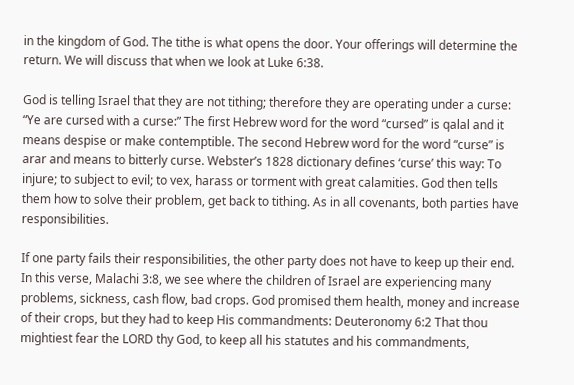in the kingdom of God. The tithe is what opens the door. Your offerings will determine the return. We will discuss that when we look at Luke 6:38.

God is telling Israel that they are not tithing; therefore they are operating under a curse: “Ye are cursed with a curse:” The first Hebrew word for the word “cursed” is qalal and it means despise or make contemptible. The second Hebrew word for the word “curse” is arar and means to bitterly curse. Webster’s 1828 dictionary defines ‘curse’ this way: To injure; to subject to evil; to vex, harass or torment with great calamities. God then tells them how to solve their problem, get back to tithing. As in all covenants, both parties have responsibilities.

If one party fails their responsibilities, the other party does not have to keep up their end. In this verse, Malachi 3:8, we see where the children of Israel are experiencing many problems, sickness, cash flow, bad crops. God promised them health, money and increase of their crops, but they had to keep His commandments: Deuteronomy 6:2 That thou mightiest fear the LORD thy God, to keep all his statutes and his commandments,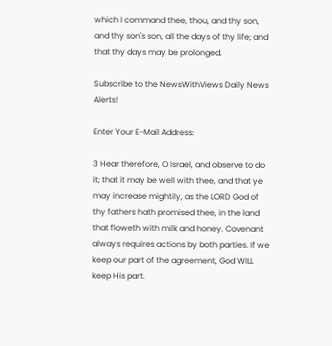which I command thee, thou, and thy son, and thy son's son, all the days of thy life; and that thy days may be prolonged.

Subscribe to the NewsWithViews Daily News Alerts!

Enter Your E-Mail Address:

3 Hear therefore, O Israel, and observe to do it; that it may be well with thee, and that ye may increase mightily, as the LORD God of thy fathers hath promised thee, in the land that floweth with milk and honey. Covenant always requires actions by both parties. If we keep our part of the agreement, God WILL keep His part.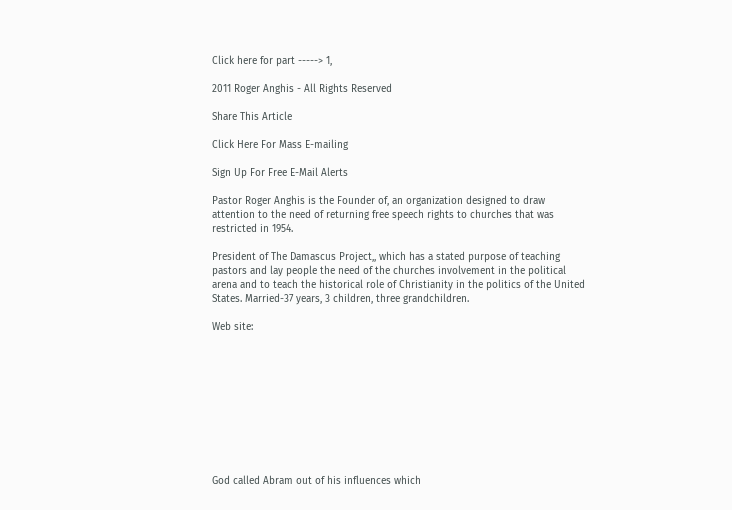Click here for part -----> 1,

2011 Roger Anghis - All Rights Reserved

Share This Article

Click Here For Mass E-mailing

Sign Up For Free E-Mail Alerts

Pastor Roger Anghis is the Founder of, an organization designed to draw attention to the need of returning free speech rights to churches that was restricted in 1954.

President of The Damascus Project,, which has a stated purpose of teaching pastors and lay people the need of the churches involvement in the political arena and to teach the historical role of Christianity in the politics of the United States. Married-37 years, 3 children, three grandchildren.

Web site:










God called Abram out of his influences which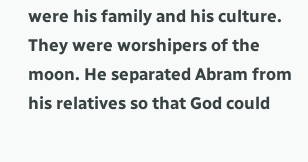were his family and his culture. They were worshipers of the moon. He separated Abram from his relatives so that God could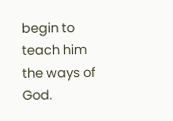begin to teach him the ways of God.